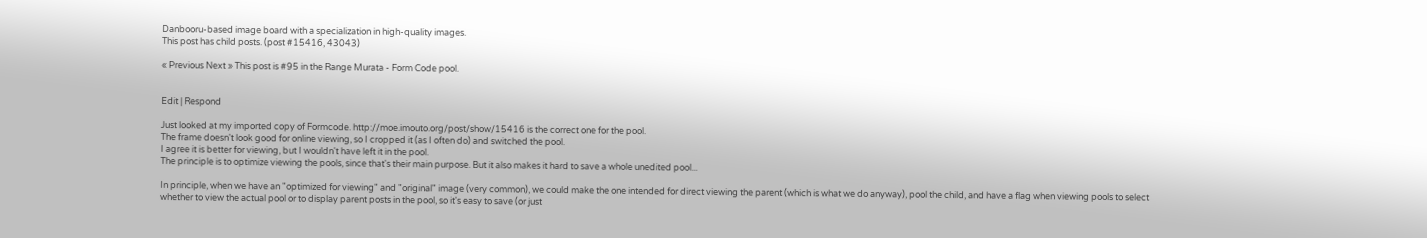Danbooru-based image board with a specialization in high-quality images.
This post has child posts. (post #15416, 43043)

« Previous Next » This post is #95 in the Range Murata - Form Code pool.


Edit | Respond

Just looked at my imported copy of Formcode. http://moe.imouto.org/post/show/15416 is the correct one for the pool.
The frame doesn't look good for online viewing, so I cropped it (as I often do) and switched the pool.
I agree it is better for viewing, but I wouldn't have left it in the pool.
The principle is to optimize viewing the pools, since that's their main purpose. But it also makes it hard to save a whole unedited pool...

In principle, when we have an "optimized for viewing" and "original" image (very common), we could make the one intended for direct viewing the parent (which is what we do anyway), pool the child, and have a flag when viewing pools to select whether to view the actual pool or to display parent posts in the pool, so it's easy to save (or just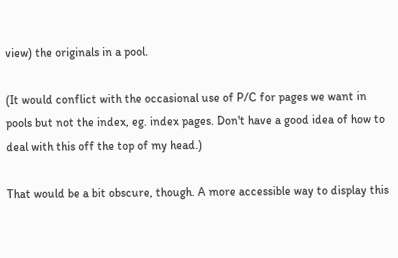view) the originals in a pool.

(It would conflict with the occasional use of P/C for pages we want in pools but not the index, eg. index pages. Don't have a good idea of how to deal with this off the top of my head.)

That would be a bit obscure, though. A more accessible way to display this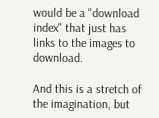would be a "download index" that just has links to the images to download.

And this is a stretch of the imagination, but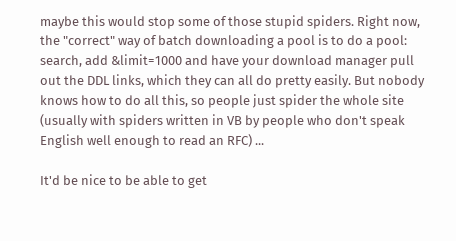maybe this would stop some of those stupid spiders. Right now, the "correct" way of batch downloading a pool is to do a pool: search, add &limit=1000 and have your download manager pull out the DDL links, which they can all do pretty easily. But nobody knows how to do all this, so people just spider the whole site (usually with spiders written in VB by people who don't speak English well enough to read an RFC) ...

It'd be nice to be able to get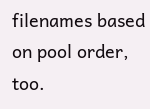filenames based on pool order, too.